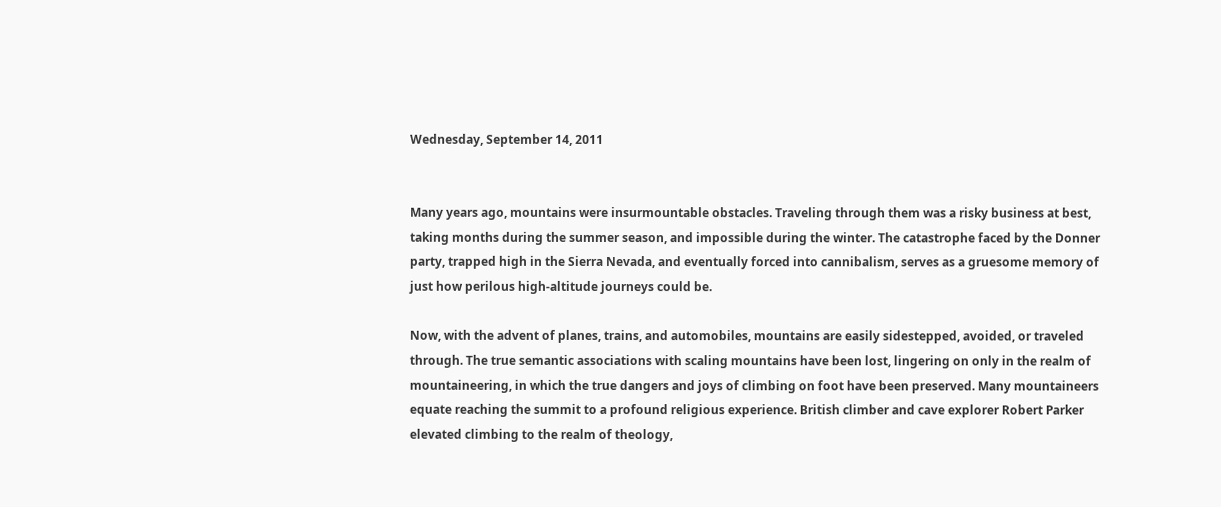Wednesday, September 14, 2011


Many years ago, mountains were insurmountable obstacles. Traveling through them was a risky business at best, taking months during the summer season, and impossible during the winter. The catastrophe faced by the Donner party, trapped high in the Sierra Nevada, and eventually forced into cannibalism, serves as a gruesome memory of just how perilous high-altitude journeys could be.

Now, with the advent of planes, trains, and automobiles, mountains are easily sidestepped, avoided, or traveled through. The true semantic associations with scaling mountains have been lost, lingering on only in the realm of mountaineering, in which the true dangers and joys of climbing on foot have been preserved. Many mountaineers equate reaching the summit to a profound religious experience. British climber and cave explorer Robert Parker elevated climbing to the realm of theology,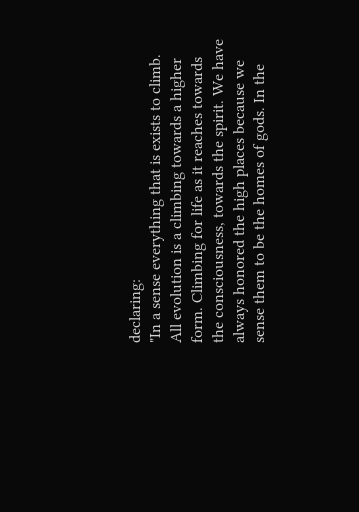declaring:
"In a sense everything that is exists to climb. All evolution is a climbing towards a higher form. Climbing for life as it reaches towards the consciousness, towards the spirit. We have always honored the high places because we sense them to be the homes of gods. In the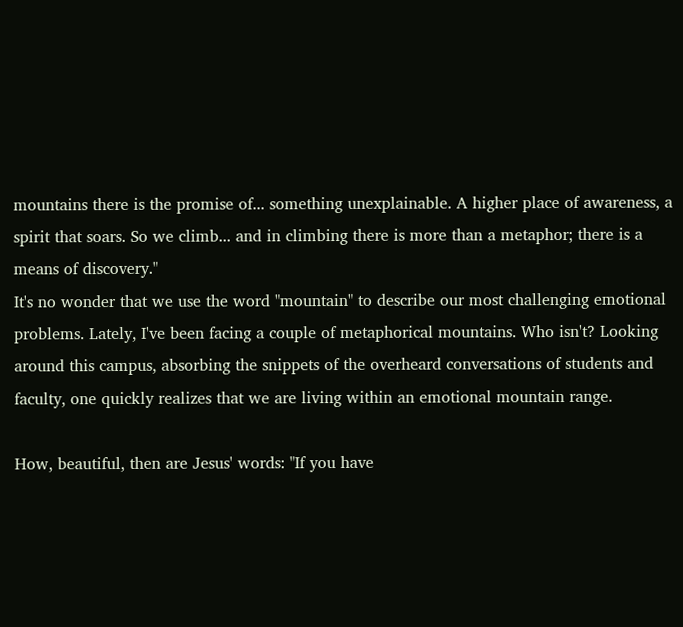mountains there is the promise of... something unexplainable. A higher place of awareness, a spirit that soars. So we climb... and in climbing there is more than a metaphor; there is a means of discovery."
It's no wonder that we use the word "mountain" to describe our most challenging emotional problems. Lately, I've been facing a couple of metaphorical mountains. Who isn't? Looking around this campus, absorbing the snippets of the overheard conversations of students and faculty, one quickly realizes that we are living within an emotional mountain range.

How, beautiful, then are Jesus' words: "If you have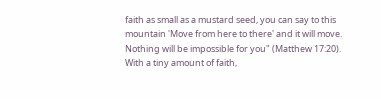faith as small as a mustard seed, you can say to this mountain 'Move from here to there' and it will move. Nothing will be impossible for you" (Matthew 17:20). With a tiny amount of faith,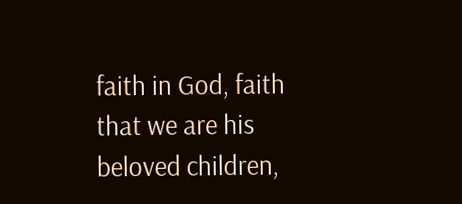faith in God, faith that we are his beloved children,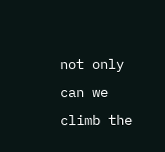not only can we climb the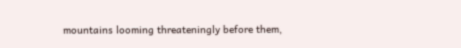mountains looming threateningly before them,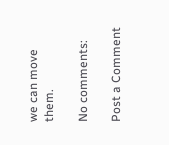we can move them.

No comments:

Post a Comment